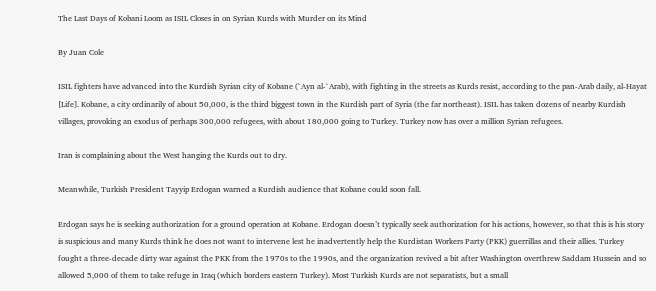The Last Days of Kobani Loom as ISIL Closes in on Syrian Kurds with Murder on its Mind

By Juan Cole

ISIL fighters have advanced into the Kurdish Syrian city of Kobane (`Ayn al-`Arab), with fighting in the streets as Kurds resist, according to the pan-Arab daily, al-Hayat [Life]. Kobane, a city ordinarily of about 50,000, is the third biggest town in the Kurdish part of Syria (the far northeast). ISIL has taken dozens of nearby Kurdish villages, provoking an exodus of perhaps 300,000 refugees, with about 180,000 going to Turkey. Turkey now has over a million Syrian refugees.

Iran is complaining about the West hanging the Kurds out to dry.

Meanwhile, Turkish President Tayyip Erdogan warned a Kurdish audience that Kobane could soon fall.

Erdogan says he is seeking authorization for a ground operation at Kobane. Erdogan doesn’t typically seek authorization for his actions, however, so that this is his story is suspicious and many Kurds think he does not want to intervene lest he inadvertently help the Kurdistan Workers Party (PKK) guerrillas and their allies. Turkey fought a three-decade dirty war against the PKK from the 1970s to the 1990s, and the organization revived a bit after Washington overthrew Saddam Hussein and so allowed 5,000 of them to take refuge in Iraq (which borders eastern Turkey). Most Turkish Kurds are not separatists, but a small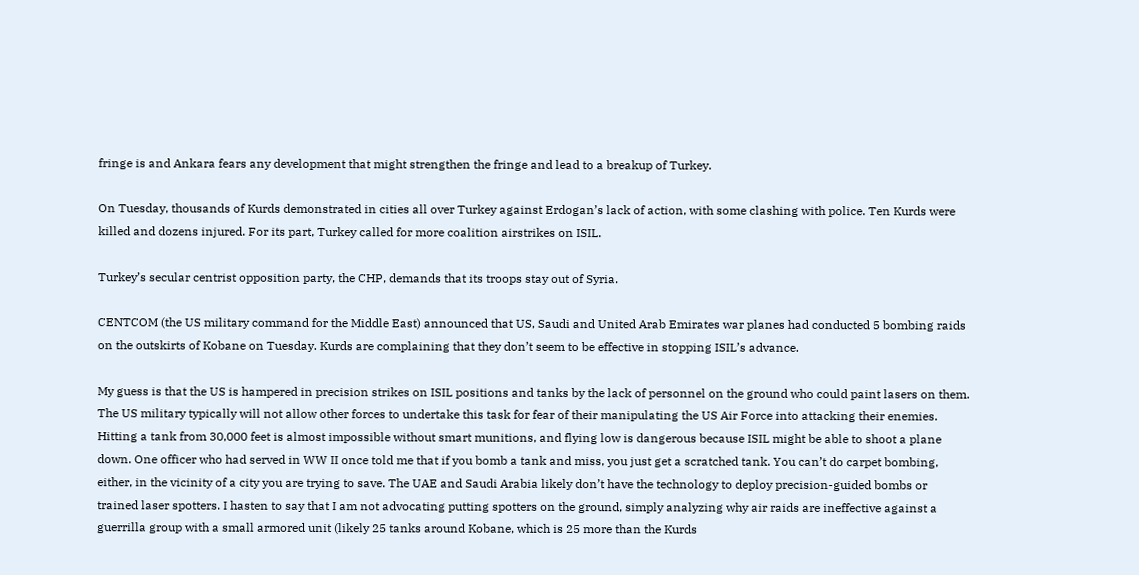fringe is and Ankara fears any development that might strengthen the fringe and lead to a breakup of Turkey.

On Tuesday, thousands of Kurds demonstrated in cities all over Turkey against Erdogan’s lack of action, with some clashing with police. Ten Kurds were killed and dozens injured. For its part, Turkey called for more coalition airstrikes on ISIL.

Turkey’s secular centrist opposition party, the CHP, demands that its troops stay out of Syria.

CENTCOM (the US military command for the Middle East) announced that US, Saudi and United Arab Emirates war planes had conducted 5 bombing raids on the outskirts of Kobane on Tuesday. Kurds are complaining that they don’t seem to be effective in stopping ISIL’s advance.

My guess is that the US is hampered in precision strikes on ISIL positions and tanks by the lack of personnel on the ground who could paint lasers on them. The US military typically will not allow other forces to undertake this task for fear of their manipulating the US Air Force into attacking their enemies. Hitting a tank from 30,000 feet is almost impossible without smart munitions, and flying low is dangerous because ISIL might be able to shoot a plane down. One officer who had served in WW II once told me that if you bomb a tank and miss, you just get a scratched tank. You can’t do carpet bombing, either, in the vicinity of a city you are trying to save. The UAE and Saudi Arabia likely don’t have the technology to deploy precision-guided bombs or trained laser spotters. I hasten to say that I am not advocating putting spotters on the ground, simply analyzing why air raids are ineffective against a guerrilla group with a small armored unit (likely 25 tanks around Kobane, which is 25 more than the Kurds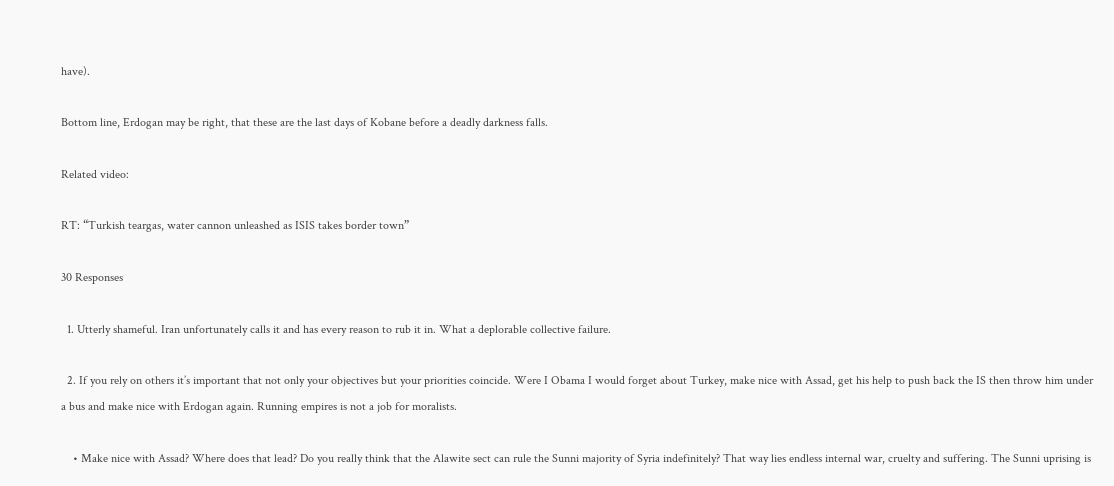have).

Bottom line, Erdogan may be right, that these are the last days of Kobane before a deadly darkness falls.

Related video:

RT: “Turkish teargas, water cannon unleashed as ISIS takes border town”

30 Responses

  1. Utterly shameful. Iran unfortunately calls it and has every reason to rub it in. What a deplorable collective failure.

  2. If you rely on others it’s important that not only your objectives but your priorities coincide. Were I Obama I would forget about Turkey, make nice with Assad, get his help to push back the IS then throw him under a bus and make nice with Erdogan again. Running empires is not a job for moralists.

    • Make nice with Assad? Where does that lead? Do you really think that the Alawite sect can rule the Sunni majority of Syria indefinitely? That way lies endless internal war, cruelty and suffering. The Sunni uprising is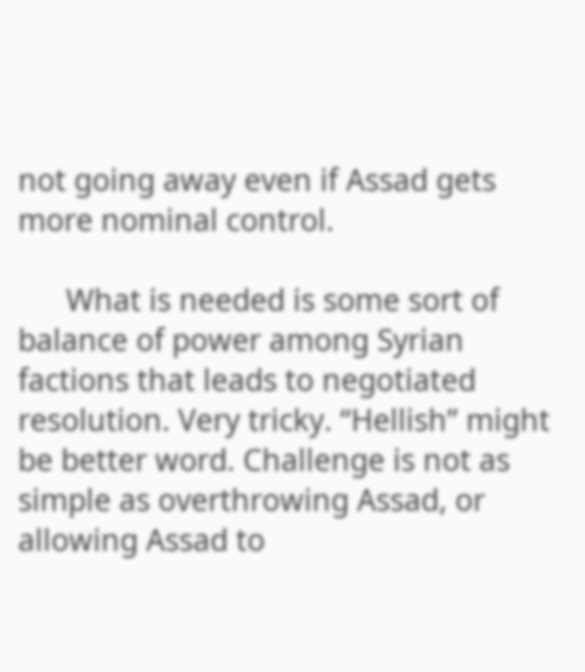not going away even if Assad gets more nominal control.

      What is needed is some sort of balance of power among Syrian factions that leads to negotiated resolution. Very tricky. “Hellish” might be better word. Challenge is not as simple as overthrowing Assad, or allowing Assad to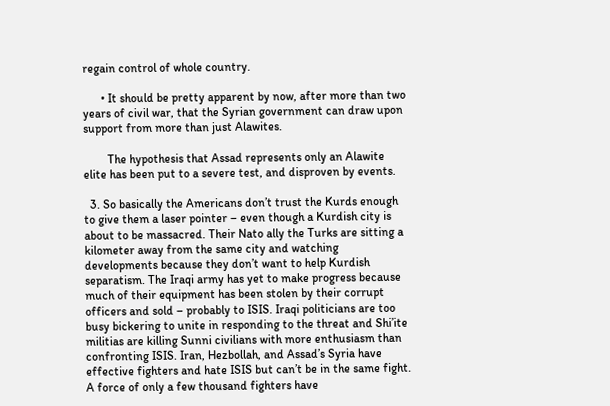regain control of whole country.

      • It should be pretty apparent by now, after more than two years of civil war, that the Syrian government can draw upon support from more than just Alawites.

        The hypothesis that Assad represents only an Alawite elite has been put to a severe test, and disproven by events.

  3. So basically the Americans don’t trust the Kurds enough to give them a laser pointer – even though a Kurdish city is about to be massacred. Their Nato ally the Turks are sitting a kilometer away from the same city and watching developments because they don’t want to help Kurdish separatism. The Iraqi army has yet to make progress because much of their equipment has been stolen by their corrupt officers and sold – probably to ISIS. Iraqi politicians are too busy bickering to unite in responding to the threat and Shi’ite militias are killing Sunni civilians with more enthusiasm than confronting ISIS. Iran, Hezbollah, and Assad’s Syria have effective fighters and hate ISIS but can’t be in the same fight. A force of only a few thousand fighters have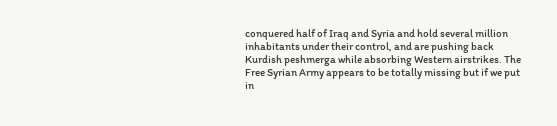conquered half of Iraq and Syria and hold several million inhabitants under their control, and are pushing back Kurdish peshmerga while absorbing Western airstrikes. The Free Syrian Army appears to be totally missing but if we put in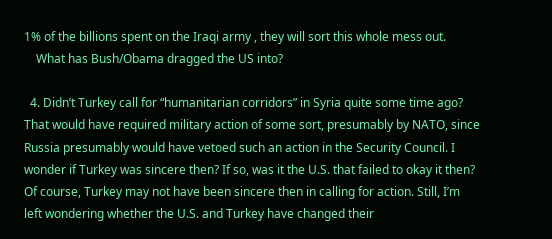1% of the billions spent on the Iraqi army , they will sort this whole mess out.
    What has Bush/Obama dragged the US into?

  4. Didn’t Turkey call for “humanitarian corridors” in Syria quite some time ago? That would have required military action of some sort, presumably by NATO, since Russia presumably would have vetoed such an action in the Security Council. I wonder if Turkey was sincere then? If so, was it the U.S. that failed to okay it then? Of course, Turkey may not have been sincere then in calling for action. Still, I’m left wondering whether the U.S. and Turkey have changed their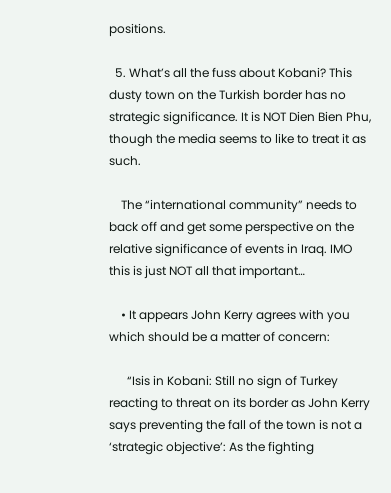positions.

  5. What’s all the fuss about Kobani? This dusty town on the Turkish border has no strategic significance. It is NOT Dien Bien Phu, though the media seems to like to treat it as such.

    The “international community” needs to back off and get some perspective on the relative significance of events in Iraq. IMO this is just NOT all that important…

    • It appears John Kerry agrees with you which should be a matter of concern:

      “Isis in Kobani: Still no sign of Turkey reacting to threat on its border as John Kerry says preventing the fall of the town is not a ‘strategic objective’: As the fighting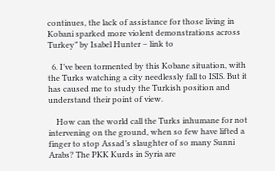continues, the lack of assistance for those living in Kobani sparked more violent demonstrations across Turkey” by Isabel Hunter – link to

  6. I’ve been tormented by this Kobane situation, with the Turks watching a city needlessly fall to ISIS. But it has caused me to study the Turkish position and understand their point of view.

    How can the world call the Turks inhumane for not intervening on the ground, when so few have lifted a finger to stop Assad’s slaughter of so many Sunni Arabs? The PKK Kurds in Syria are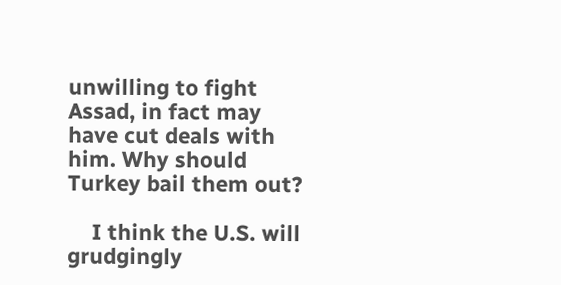unwilling to fight Assad, in fact may have cut deals with him. Why should Turkey bail them out?

    I think the U.S. will grudgingly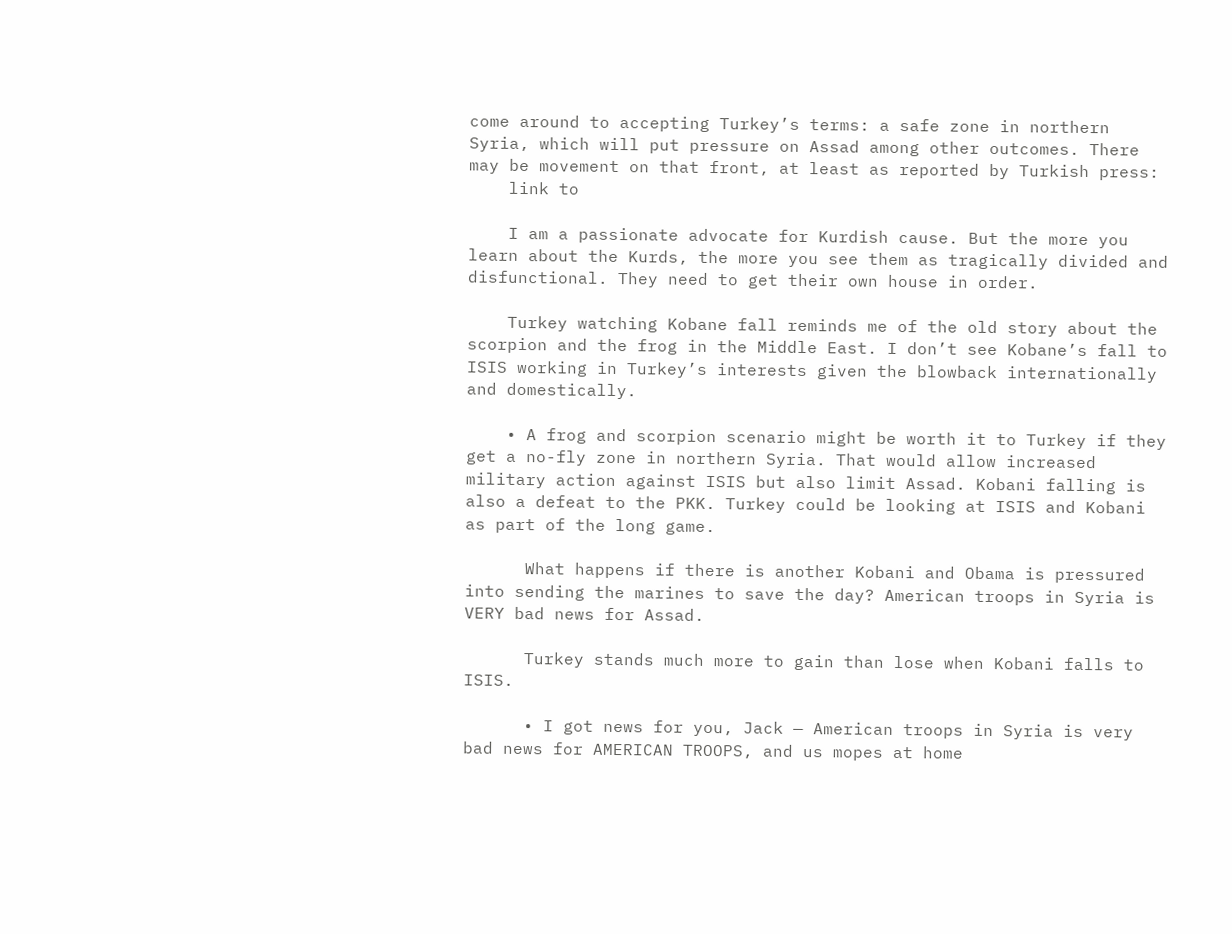come around to accepting Turkey’s terms: a safe zone in northern Syria, which will put pressure on Assad among other outcomes. There may be movement on that front, at least as reported by Turkish press:
    link to

    I am a passionate advocate for Kurdish cause. But the more you learn about the Kurds, the more you see them as tragically divided and disfunctional. They need to get their own house in order.

    Turkey watching Kobane fall reminds me of the old story about the scorpion and the frog in the Middle East. I don’t see Kobane’s fall to ISIS working in Turkey’s interests given the blowback internationally and domestically.

    • A frog and scorpion scenario might be worth it to Turkey if they get a no-fly zone in northern Syria. That would allow increased military action against ISIS but also limit Assad. Kobani falling is also a defeat to the PKK. Turkey could be looking at ISIS and Kobani as part of the long game.

      What happens if there is another Kobani and Obama is pressured into sending the marines to save the day? American troops in Syria is VERY bad news for Assad.

      Turkey stands much more to gain than lose when Kobani falls to ISIS.

      • I got news for you, Jack — American troops in Syria is very bad news for AMERICAN TROOPS, and us mopes at home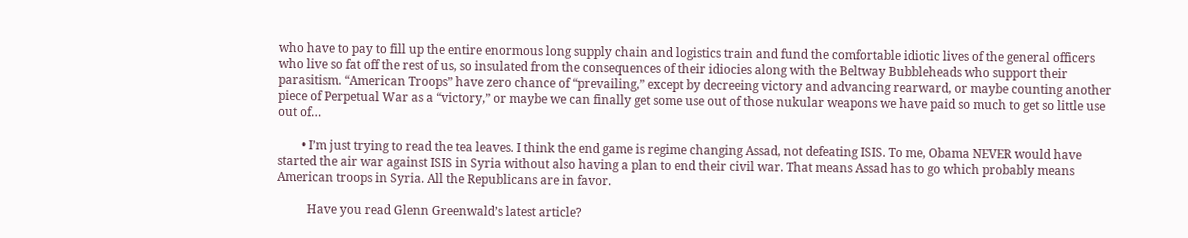who have to pay to fill up the entire enormous long supply chain and logistics train and fund the comfortable idiotic lives of the general officers who live so fat off the rest of us, so insulated from the consequences of their idiocies along with the Beltway Bubbleheads who support their parasitism. “American Troops” have zero chance of “prevailing,” except by decreeing victory and advancing rearward, or maybe counting another piece of Perpetual War as a “victory,” or maybe we can finally get some use out of those nukular weapons we have paid so much to get so little use out of…

        • I’m just trying to read the tea leaves. I think the end game is regime changing Assad, not defeating ISIS. To me, Obama NEVER would have started the air war against ISIS in Syria without also having a plan to end their civil war. That means Assad has to go which probably means American troops in Syria. All the Republicans are in favor.

          Have you read Glenn Greenwald’s latest article?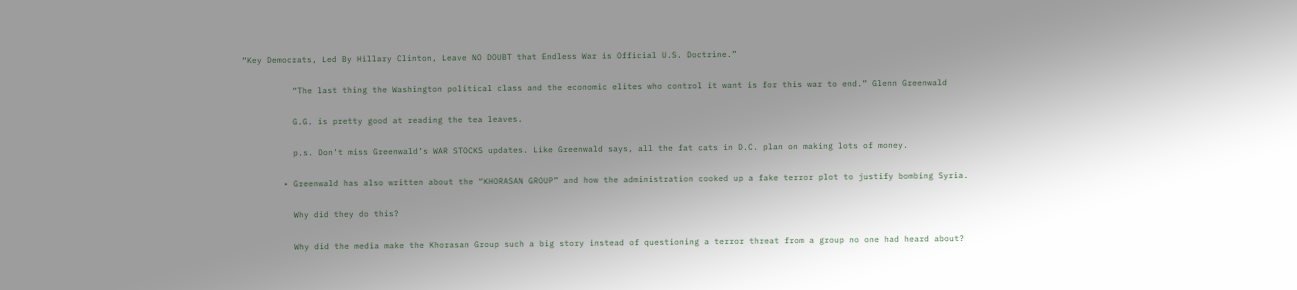“Key Democrats, Led By Hillary Clinton, Leave NO DOUBT that Endless War is Official U.S. Doctrine.”

          “The last thing the Washington political class and the economic elites who control it want is for this war to end.” Glenn Greenwald

          G.G. is pretty good at reading the tea leaves.

          p.s. Don’t miss Greenwald’s WAR STOCKS updates. Like Greenwald says, all the fat cats in D.C. plan on making lots of money.

        • Greenwald has also written about the “KHORASAN GROUP” and how the administration cooked up a fake terror plot to justify bombing Syria.

          Why did they do this?

          Why did the media make the Khorasan Group such a big story instead of questioning a terror threat from a group no one had heard about?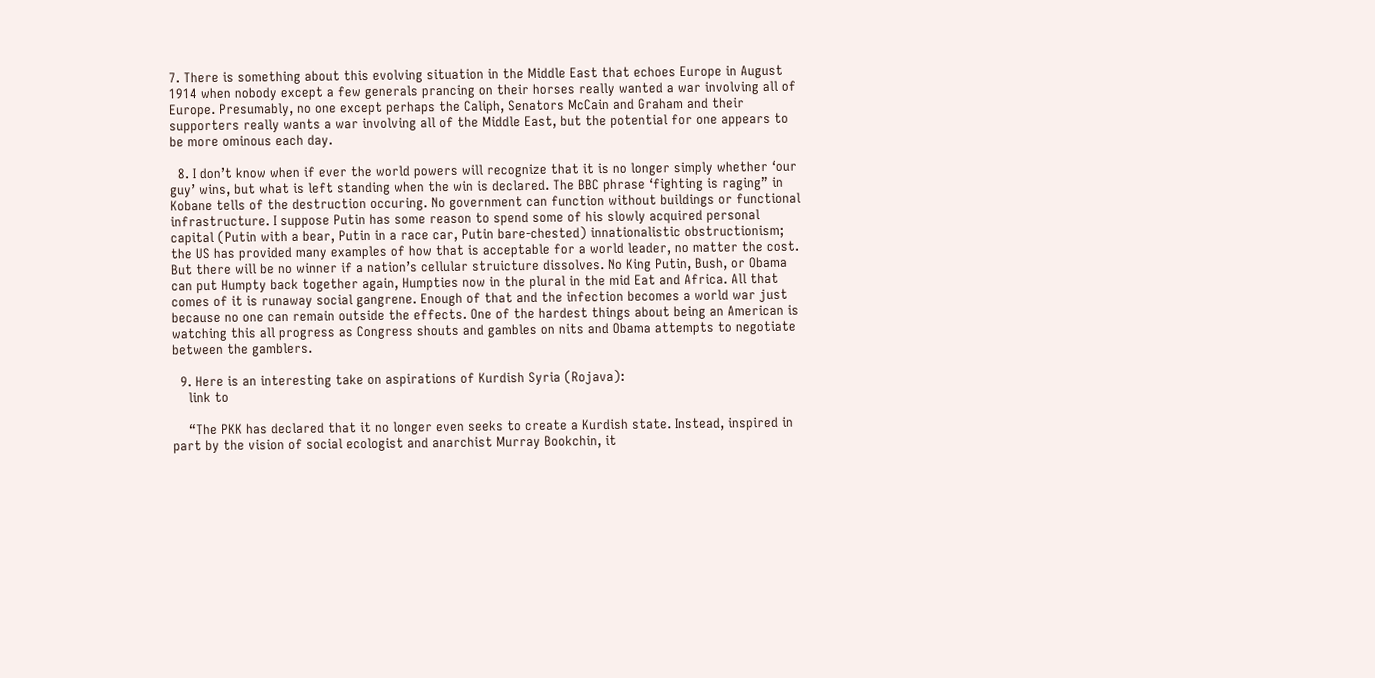7. There is something about this evolving situation in the Middle East that echoes Europe in August 1914 when nobody except a few generals prancing on their horses really wanted a war involving all of Europe. Presumably, no one except perhaps the Caliph, Senators McCain and Graham and their supporters really wants a war involving all of the Middle East, but the potential for one appears to be more ominous each day.

  8. I don’t know when if ever the world powers will recognize that it is no longer simply whether ‘our guy’ wins, but what is left standing when the win is declared. The BBC phrase ‘fighting is raging” in Kobane tells of the destruction occuring. No government can function without buildings or functional infrastructure. I suppose Putin has some reason to spend some of his slowly acquired personal capital (Putin with a bear, Putin in a race car, Putin bare-chested) innationalistic obstructionism; the US has provided many examples of how that is acceptable for a world leader, no matter the cost. But there will be no winner if a nation’s cellular struicture dissolves. No King Putin, Bush, or Obama can put Humpty back together again, Humpties now in the plural in the mid Eat and Africa. All that comes of it is runaway social gangrene. Enough of that and the infection becomes a world war just because no one can remain outside the effects. One of the hardest things about being an American is watching this all progress as Congress shouts and gambles on nits and Obama attempts to negotiate between the gamblers.

  9. Here is an interesting take on aspirations of Kurdish Syria (Rojava):
    link to

    “The PKK has declared that it no longer even seeks to create a Kurdish state. Instead, inspired in part by the vision of social ecologist and anarchist Murray Bookchin, it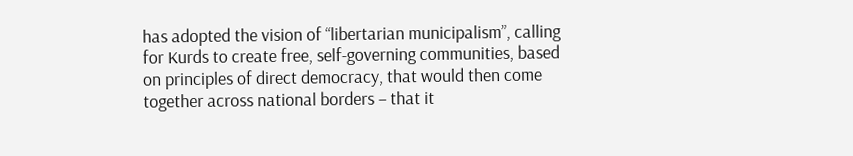has adopted the vision of “libertarian municipalism”, calling for Kurds to create free, self-governing communities, based on principles of direct democracy, that would then come together across national borders – that it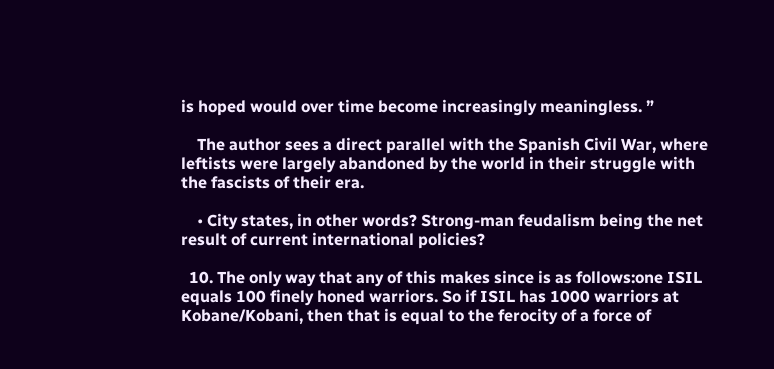is hoped would over time become increasingly meaningless. ”

    The author sees a direct parallel with the Spanish Civil War, where leftists were largely abandoned by the world in their struggle with the fascists of their era.

    • City states, in other words? Strong-man feudalism being the net result of current international policies?

  10. The only way that any of this makes since is as follows:one ISIL equals 100 finely honed warriors. So if ISIL has 1000 warriors at Kobane/Kobani, then that is equal to the ferocity of a force of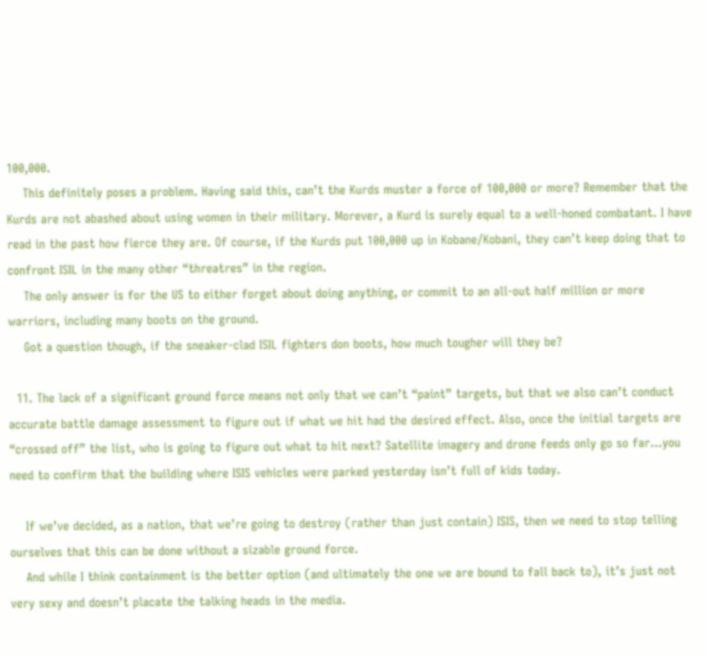100,000.
    This definitely poses a problem. Having said this, can’t the Kurds muster a force of 100,000 or more? Remember that the Kurds are not abashed about using women in their military. Morever, a Kurd is surely equal to a well-honed combatant. I have read in the past how fierce they are. Of course, if the Kurds put 100,000 up in Kobane/Kobani, they can’t keep doing that to confront ISIL in the many other “threatres” in the region.
    The only answer is for the US to either forget about doing anything, or commit to an all-out half million or more warriors, including many boots on the ground.
    Got a question though, if the sneaker-clad ISIL fighters don boots, how much tougher will they be?

  11. The lack of a significant ground force means not only that we can’t “paint” targets, but that we also can’t conduct accurate battle damage assessment to figure out if what we hit had the desired effect. Also, once the initial targets are “crossed off” the list, who is going to figure out what to hit next? Satellite imagery and drone feeds only go so far…you need to confirm that the building where ISIS vehicles were parked yesterday isn’t full of kids today.

    If we’ve decided, as a nation, that we’re going to destroy (rather than just contain) ISIS, then we need to stop telling ourselves that this can be done without a sizable ground force.
    And while I think containment is the better option (and ultimately the one we are bound to fall back to), it’s just not very sexy and doesn’t placate the talking heads in the media.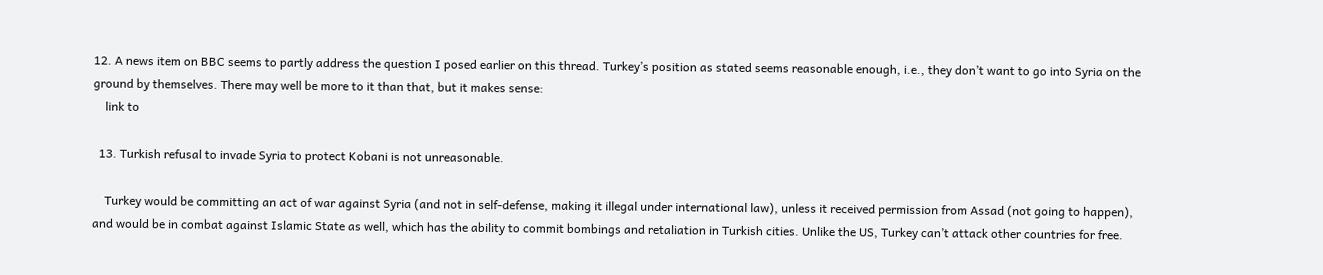12. A news item on BBC seems to partly address the question I posed earlier on this thread. Turkey’s position as stated seems reasonable enough, i.e., they don’t want to go into Syria on the ground by themselves. There may well be more to it than that, but it makes sense:
    link to

  13. Turkish refusal to invade Syria to protect Kobani is not unreasonable.

    Turkey would be committing an act of war against Syria (and not in self-defense, making it illegal under international law), unless it received permission from Assad (not going to happen), and would be in combat against Islamic State as well, which has the ability to commit bombings and retaliation in Turkish cities. Unlike the US, Turkey can’t attack other countries for free.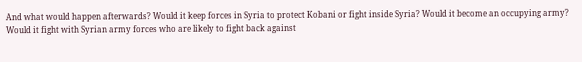And what would happen afterwards? Would it keep forces in Syria to protect Kobani or fight inside Syria? Would it become an occupying army? Would it fight with Syrian army forces who are likely to fight back against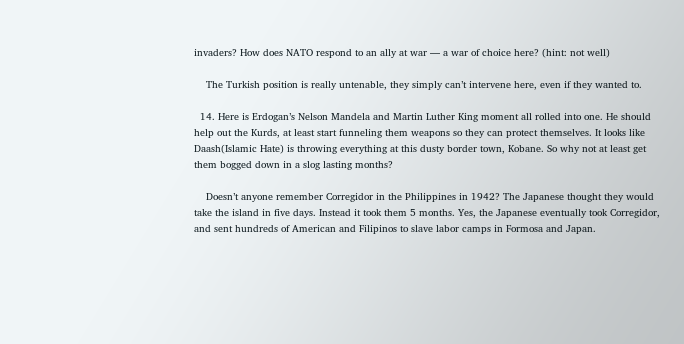invaders? How does NATO respond to an ally at war — a war of choice here? (hint: not well)

    The Turkish position is really untenable, they simply can’t intervene here, even if they wanted to.

  14. Here is Erdogan’s Nelson Mandela and Martin Luther King moment all rolled into one. He should help out the Kurds, at least start funneling them weapons so they can protect themselves. It looks like Daash(Islamic Hate) is throwing everything at this dusty border town, Kobane. So why not at least get them bogged down in a slog lasting months?

    Doesn’t anyone remember Corregidor in the Philippines in 1942? The Japanese thought they would take the island in five days. Instead it took them 5 months. Yes, the Japanese eventually took Corregidor, and sent hundreds of American and Filipinos to slave labor camps in Formosa and Japan.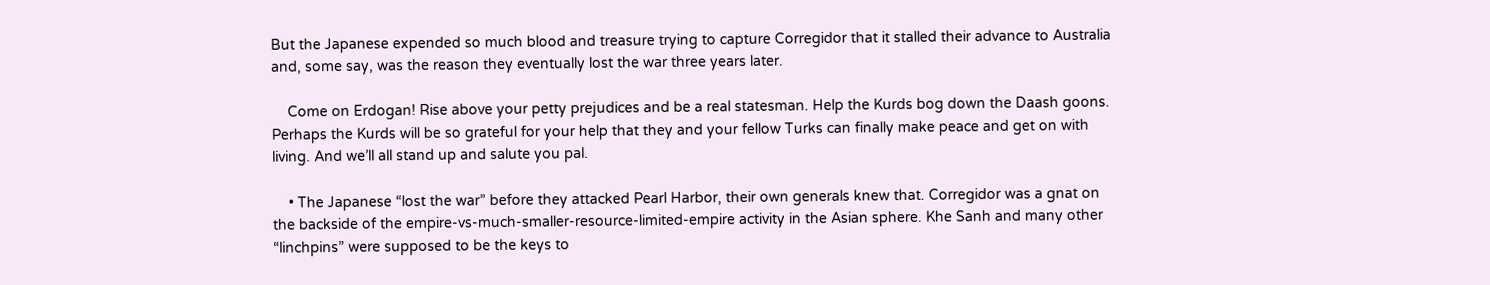But the Japanese expended so much blood and treasure trying to capture Corregidor that it stalled their advance to Australia and, some say, was the reason they eventually lost the war three years later.

    Come on Erdogan! Rise above your petty prejudices and be a real statesman. Help the Kurds bog down the Daash goons. Perhaps the Kurds will be so grateful for your help that they and your fellow Turks can finally make peace and get on with living. And we’ll all stand up and salute you pal.

    • The Japanese “lost the war” before they attacked Pearl Harbor, their own generals knew that. Corregidor was a gnat on the backside of the empire-vs-much-smaller-resource-limited-empire activity in the Asian sphere. Khe Sanh and many other “linchpins” were supposed to be the keys to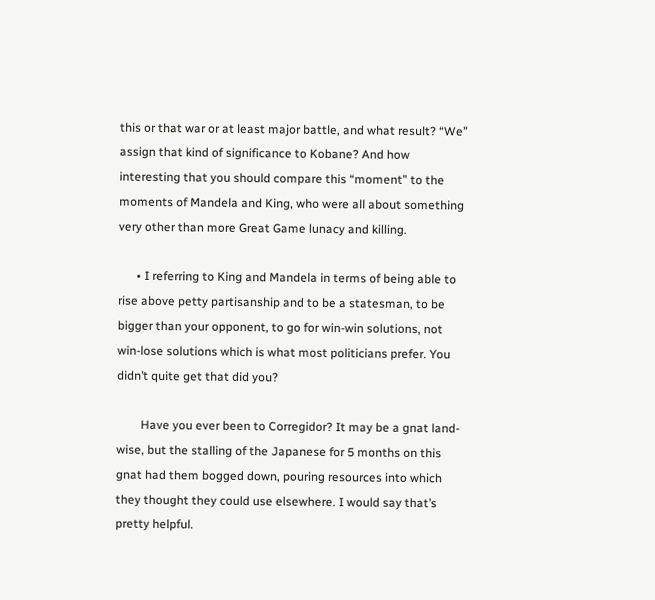this or that war or at least major battle, and what result? “We” assign that kind of significance to Kobane? And how interesting that you should compare this “moment” to the moments of Mandela and King, who were all about something very other than more Great Game lunacy and killing.

      • I referring to King and Mandela in terms of being able to rise above petty partisanship and to be a statesman, to be bigger than your opponent, to go for win-win solutions, not win-lose solutions which is what most politicians prefer. You didn’t quite get that did you?

        Have you ever been to Corregidor? It may be a gnat land-wise, but the stalling of the Japanese for 5 months on this gnat had them bogged down, pouring resources into which they thought they could use elsewhere. I would say that’s pretty helpful.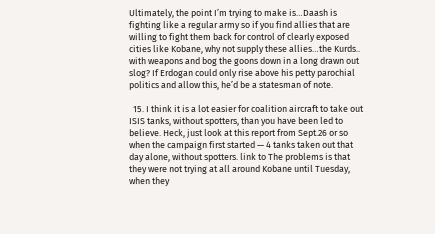Ultimately, the point I’m trying to make is…Daash is fighting like a regular army so if you find allies that are willing to fight them back for control of clearly exposed cities like Kobane, why not supply these allies…the Kurds.. with weapons and bog the goons down in a long drawn out slog? If Erdogan could only rise above his petty parochial politics and allow this, he’d be a statesman of note.

  15. I think it is a lot easier for coalition aircraft to take out ISIS tanks, without spotters, than you have been led to believe. Heck, just look at this report from Sept.26 or so when the campaign first started — 4 tanks taken out that day alone, without spotters. link to The problems is that they were not trying at all around Kobane until Tuesday, when they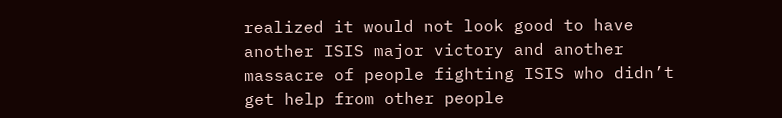realized it would not look good to have another ISIS major victory and another massacre of people fighting ISIS who didn’t get help from other people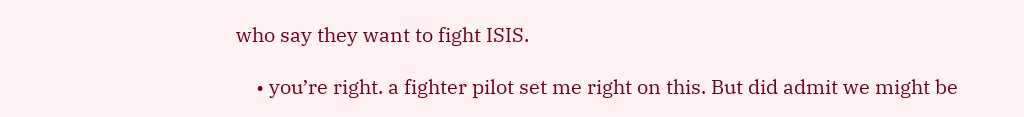who say they want to fight ISIS.

    • you’re right. a fighter pilot set me right on this. But did admit we might be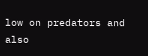low on predators and also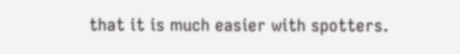that it is much easier with spotters.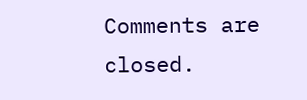Comments are closed.